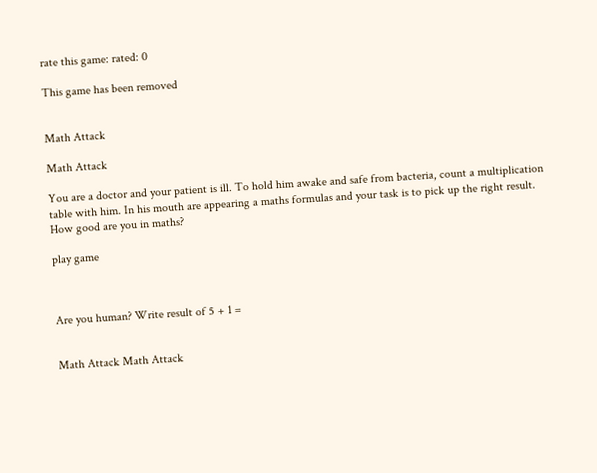rate this game: rated: 0

This game has been removed


Math Attack

Math Attack

You are a doctor and your patient is ill. To hold him awake and safe from bacteria, count a multiplication table with him. In his mouth are appearing a maths formulas and your task is to pick up the right result. How good are you in maths?

play game



Are you human? Write result of 5 + 1 =


Math Attack Math Attack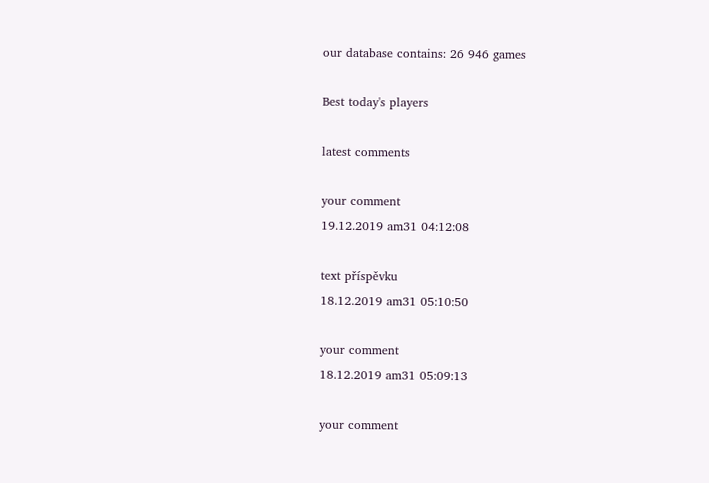our database contains: 26 946 games

Best today's players

latest comments

your comment
19.12.2019 am31 04:12:08

text příspěvku
18.12.2019 am31 05:10:50

your comment
18.12.2019 am31 05:09:13

your comment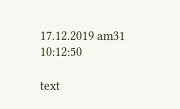17.12.2019 am31 10:12:50

text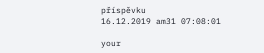příspěvku
16.12.2019 am31 07:08:01

your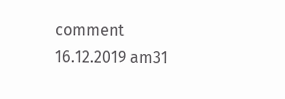comment
16.12.2019 am31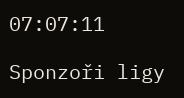07:07:11

Sponzoři ligy